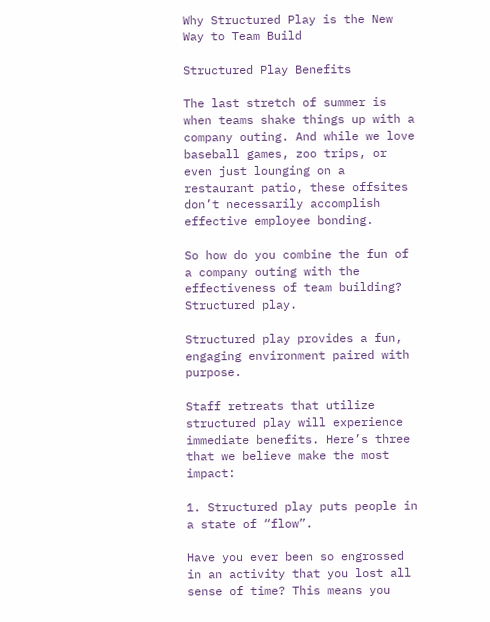Why Structured Play is the New Way to Team Build

Structured Play Benefits

The last stretch of summer is when teams shake things up with a company outing. And while we love baseball games, zoo trips, or even just lounging on a restaurant patio, these offsites don’t necessarily accomplish effective employee bonding.

So how do you combine the fun of a company outing with the effectiveness of team building? Structured play.

Structured play provides a fun, engaging environment paired with purpose.

Staff retreats that utilize structured play will experience immediate benefits. Here’s three that we believe make the most impact:

1. Structured play puts people in a state of “flow”.

Have you ever been so engrossed in an activity that you lost all sense of time? This means you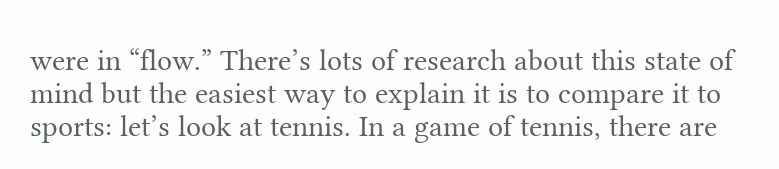were in “flow.” There’s lots of research about this state of mind but the easiest way to explain it is to compare it to sports: let’s look at tennis. In a game of tennis, there are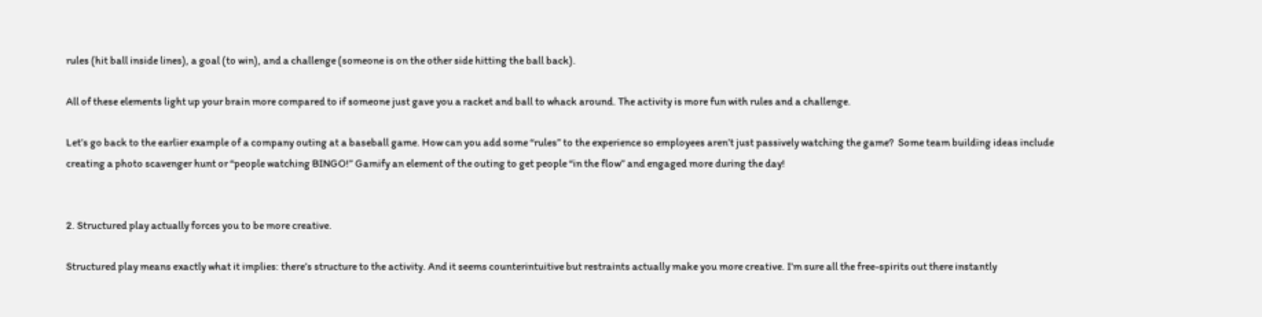rules (hit ball inside lines), a goal (to win), and a challenge (someone is on the other side hitting the ball back).

All of these elements light up your brain more compared to if someone just gave you a racket and ball to whack around. The activity is more fun with rules and a challenge.

Let’s go back to the earlier example of a company outing at a baseball game. How can you add some “rules” to the experience so employees aren’t just passively watching the game?  Some team building ideas include creating a photo scavenger hunt or “people watching BINGO!” Gamify an element of the outing to get people “in the flow” and engaged more during the day!


2. Structured play actually forces you to be more creative.

Structured play means exactly what it implies: there’s structure to the activity. And it seems counterintuitive but restraints actually make you more creative. I’m sure all the free-spirits out there instantly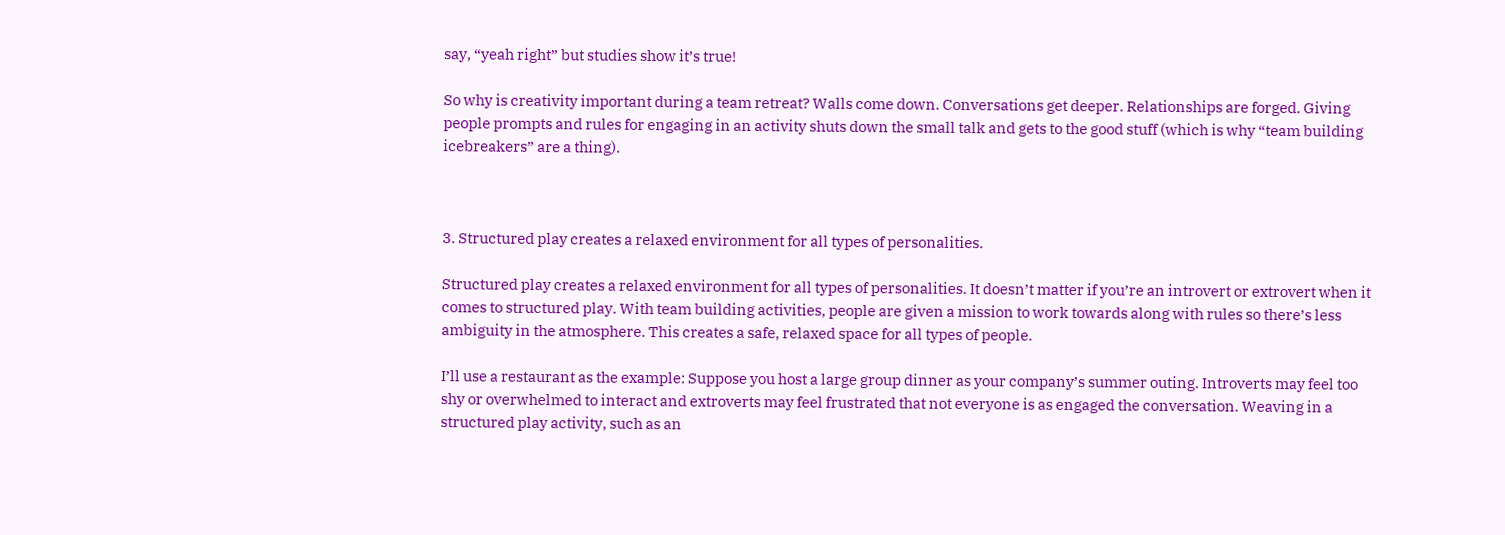say, “yeah right” but studies show it’s true!

So why is creativity important during a team retreat? Walls come down. Conversations get deeper. Relationships are forged. Giving people prompts and rules for engaging in an activity shuts down the small talk and gets to the good stuff (which is why “team building icebreakers” are a thing).



3. Structured play creates a relaxed environment for all types of personalities.

Structured play creates a relaxed environment for all types of personalities. It doesn’t matter if you’re an introvert or extrovert when it comes to structured play. With team building activities, people are given a mission to work towards along with rules so there’s less ambiguity in the atmosphere. This creates a safe, relaxed space for all types of people.

I’ll use a restaurant as the example: Suppose you host a large group dinner as your company’s summer outing. Introverts may feel too shy or overwhelmed to interact and extroverts may feel frustrated that not everyone is as engaged the conversation. Weaving in a structured play activity, such as an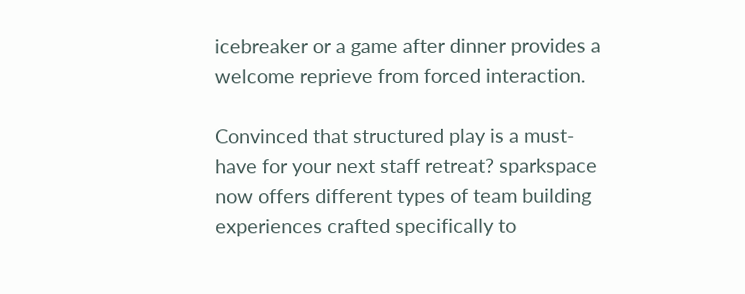icebreaker or a game after dinner provides a welcome reprieve from forced interaction.

Convinced that structured play is a must-have for your next staff retreat? sparkspace now offers different types of team building experiences crafted specifically to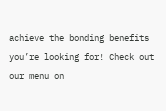achieve the bonding benefits you’re looking for! Check out our menu on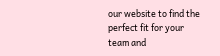our website to find the perfect fit for your team and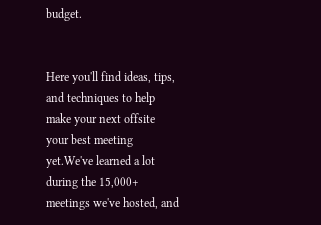budget.


Here you'll find ideas, tips, and techniques to help make your next offsite your best meeting yet.We've learned a lot during the 15,000+ meetings we've hosted, and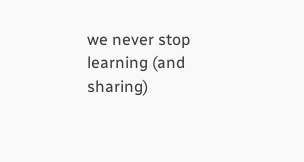we never stop learning (and sharing)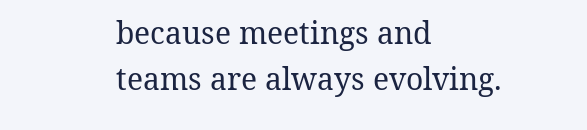because meetings and teams are always evolving.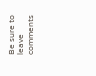Be sure to leave comments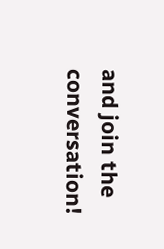and join the conversation!